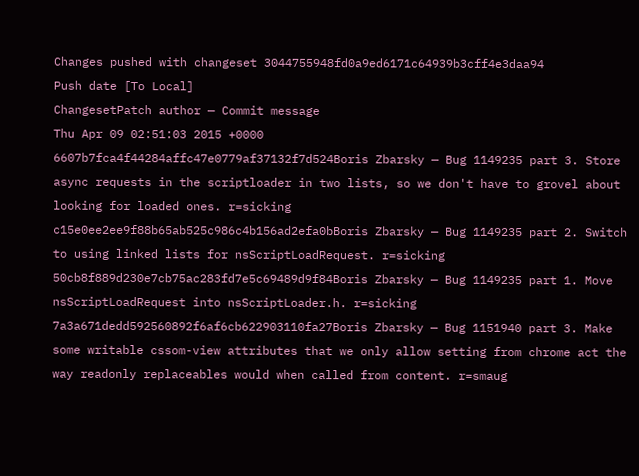Changes pushed with changeset 3044755948fd0a9ed6171c64939b3cff4e3daa94
Push date [To Local]
ChangesetPatch author — Commit message
Thu Apr 09 02:51:03 2015 +0000
6607b7fca4f44284affc47e0779af37132f7d524Boris Zbarsky — Bug 1149235 part 3. Store async requests in the scriptloader in two lists, so we don't have to grovel about looking for loaded ones. r=sicking
c15e0ee2ee9f88b65ab525c986c4b156ad2efa0bBoris Zbarsky — Bug 1149235 part 2. Switch to using linked lists for nsScriptLoadRequest. r=sicking
50cb8f889d230e7cb75ac283fd7e5c69489d9f84Boris Zbarsky — Bug 1149235 part 1. Move nsScriptLoadRequest into nsScriptLoader.h. r=sicking
7a3a671dedd592560892f6af6cb622903110fa27Boris Zbarsky — Bug 1151940 part 3. Make some writable cssom-view attributes that we only allow setting from chrome act the way readonly replaceables would when called from content. r=smaug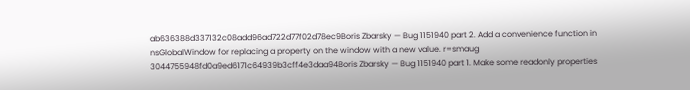ab636388d337132c08add96ad722d77f02d78ec9Boris Zbarsky — Bug 1151940 part 2. Add a convenience function in nsGlobalWindow for replacing a property on the window with a new value. r=smaug
3044755948fd0a9ed6171c64939b3cff4e3daa94Boris Zbarsky — Bug 1151940 part 1. Make some readonly properties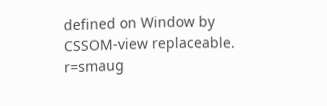defined on Window by CSSOM-view replaceable. r=smaug